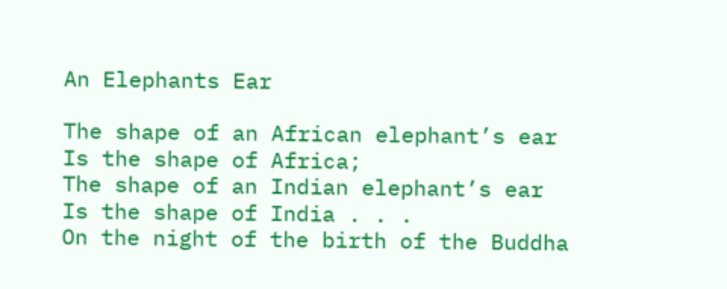An Elephants Ear

The shape of an African elephant’s ear
Is the shape of Africa;
The shape of an Indian elephant’s ear
Is the shape of India . . .
On the night of the birth of the Buddha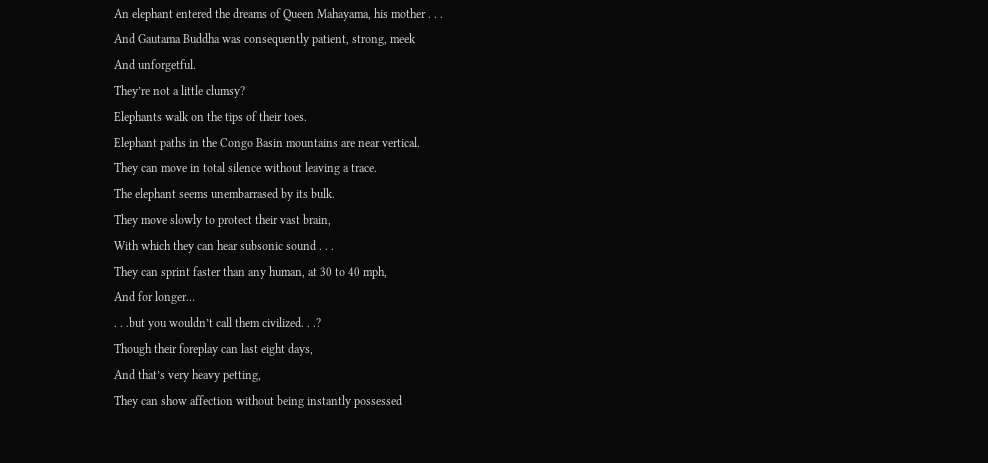An elephant entered the dreams of Queen Mahayama, his mother . . .
And Gautama Buddha was consequently patient, strong, meek
And unforgetful.
They’re not a little clumsy?
Elephants walk on the tips of their toes.
Elephant paths in the Congo Basin mountains are near vertical.
They can move in total silence without leaving a trace.
The elephant seems unembarrased by its bulk.
They move slowly to protect their vast brain,
With which they can hear subsonic sound . . .
They can sprint faster than any human, at 30 to 40 mph,
And for longer…
. . .but you wouldn’t call them civilized. . .?
Though their foreplay can last eight days,
And that’s very heavy petting,
They can show affection without being instantly possessed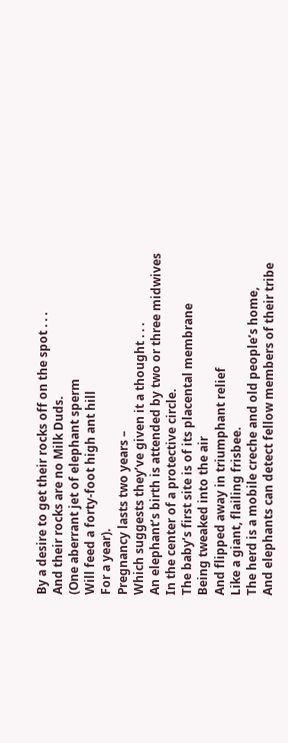By a desire to get their rocks off on the spot . . .
And their rocks are no Milk Duds.
(One aberrant jet of elephant sperm
Will feed a forty-foot high ant hill
For a year).
Pregnancy lasts two years –
Which suggests they’ve given it a thought . . .
An elephant’s birth is attended by two or three midwives
In the center of a protective circle.
The baby’s first site is of its placental membrane
Being tweaked into the air
And flipped away in triumphant relief
Like a giant, flailing frisbee.
The herd is a mobile creche and old people’s home,
And elephants can detect fellow members of their tribe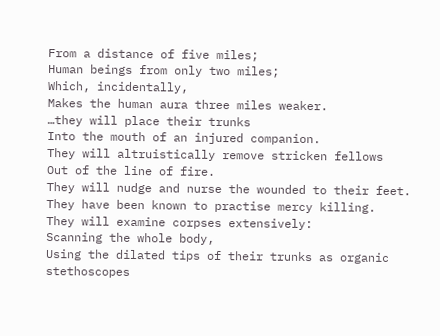From a distance of five miles;
Human beings from only two miles;
Which, incidentally,
Makes the human aura three miles weaker.
…they will place their trunks
Into the mouth of an injured companion.
They will altruistically remove stricken fellows
Out of the line of fire.
They will nudge and nurse the wounded to their feet.
They have been known to practise mercy killing.
They will examine corpses extensively:
Scanning the whole body,
Using the dilated tips of their trunks as organic stethoscopes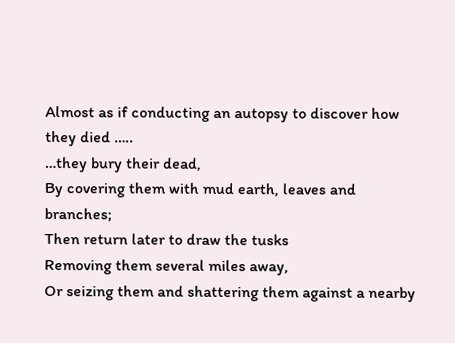Almost as if conducting an autopsy to discover how they died …..
…they bury their dead,
By covering them with mud earth, leaves and branches;
Then return later to draw the tusks
Removing them several miles away,
Or seizing them and shattering them against a nearby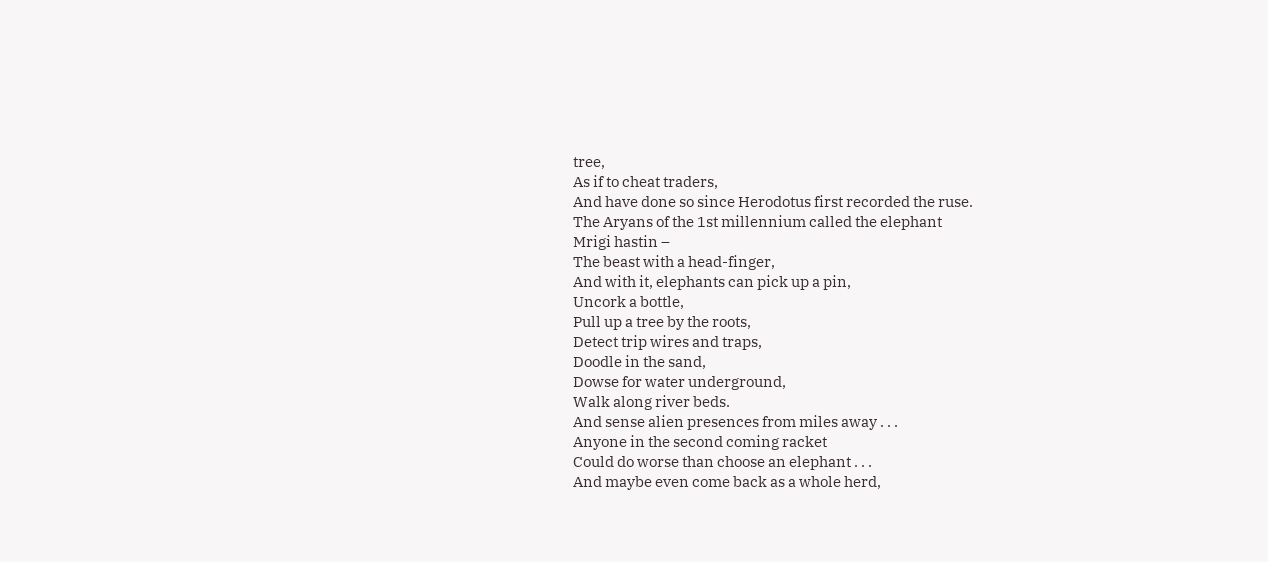tree,
As if to cheat traders,
And have done so since Herodotus first recorded the ruse.
The Aryans of the 1st millennium called the elephant
Mrigi hastin –
The beast with a head-finger,
And with it, elephants can pick up a pin,
Uncork a bottle,
Pull up a tree by the roots,
Detect trip wires and traps,
Doodle in the sand,
Dowse for water underground,
Walk along river beds.
And sense alien presences from miles away . . .
Anyone in the second coming racket
Could do worse than choose an elephant . . .
And maybe even come back as a whole herd,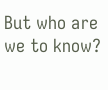But who are we to know?